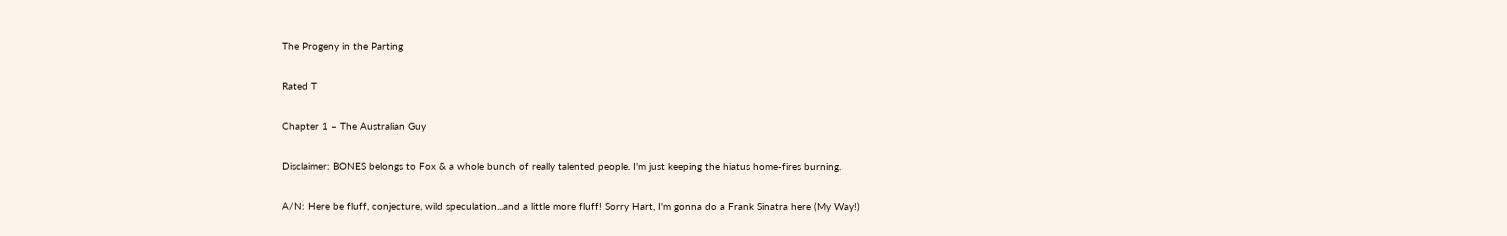The Progeny in the Parting

Rated T

Chapter 1 – The Australian Guy

Disclaimer: BONES belongs to Fox & a whole bunch of really talented people. I'm just keeping the hiatus home-fires burning.

A/N: Here be fluff, conjecture, wild speculation...and a little more fluff! Sorry Hart, I'm gonna do a Frank Sinatra here (My Way!)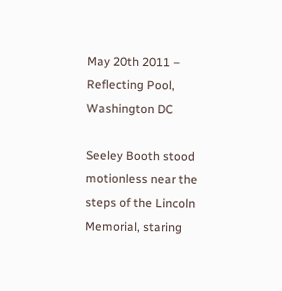May 20th 2011 – Reflecting Pool, Washington DC

Seeley Booth stood motionless near the steps of the Lincoln Memorial, staring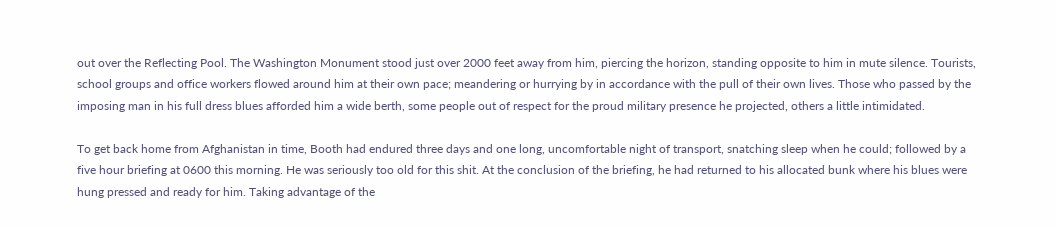out over the Reflecting Pool. The Washington Monument stood just over 2000 feet away from him, piercing the horizon, standing opposite to him in mute silence. Tourists, school groups and office workers flowed around him at their own pace; meandering or hurrying by in accordance with the pull of their own lives. Those who passed by the imposing man in his full dress blues afforded him a wide berth, some people out of respect for the proud military presence he projected, others a little intimidated.

To get back home from Afghanistan in time, Booth had endured three days and one long, uncomfortable night of transport, snatching sleep when he could; followed by a five hour briefing at 0600 this morning. He was seriously too old for this shit. At the conclusion of the briefing, he had returned to his allocated bunk where his blues were hung pressed and ready for him. Taking advantage of the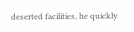deserted facilities, he quickly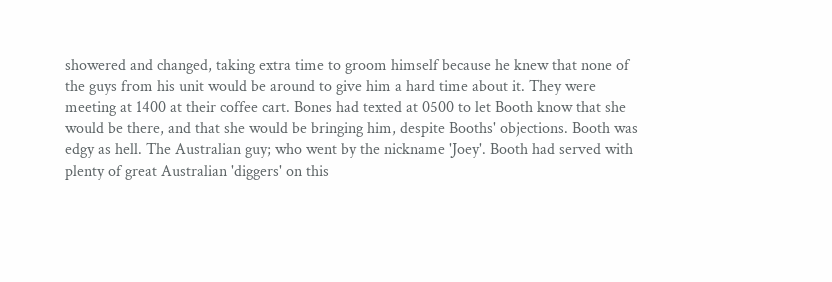showered and changed, taking extra time to groom himself because he knew that none of the guys from his unit would be around to give him a hard time about it. They were meeting at 1400 at their coffee cart. Bones had texted at 0500 to let Booth know that she would be there, and that she would be bringing him, despite Booths' objections. Booth was edgy as hell. The Australian guy; who went by the nickname 'Joey'. Booth had served with plenty of great Australian 'diggers' on this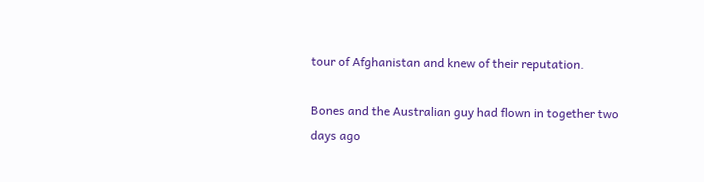tour of Afghanistan and knew of their reputation.

Bones and the Australian guy had flown in together two days ago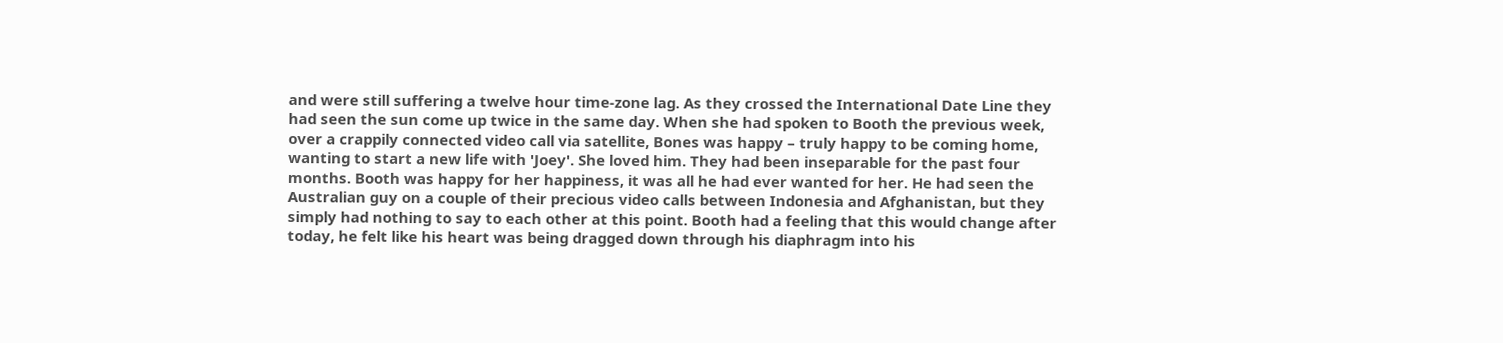and were still suffering a twelve hour time-zone lag. As they crossed the International Date Line they had seen the sun come up twice in the same day. When she had spoken to Booth the previous week, over a crappily connected video call via satellite, Bones was happy – truly happy to be coming home, wanting to start a new life with 'Joey'. She loved him. They had been inseparable for the past four months. Booth was happy for her happiness, it was all he had ever wanted for her. He had seen the Australian guy on a couple of their precious video calls between Indonesia and Afghanistan, but they simply had nothing to say to each other at this point. Booth had a feeling that this would change after today, he felt like his heart was being dragged down through his diaphragm into his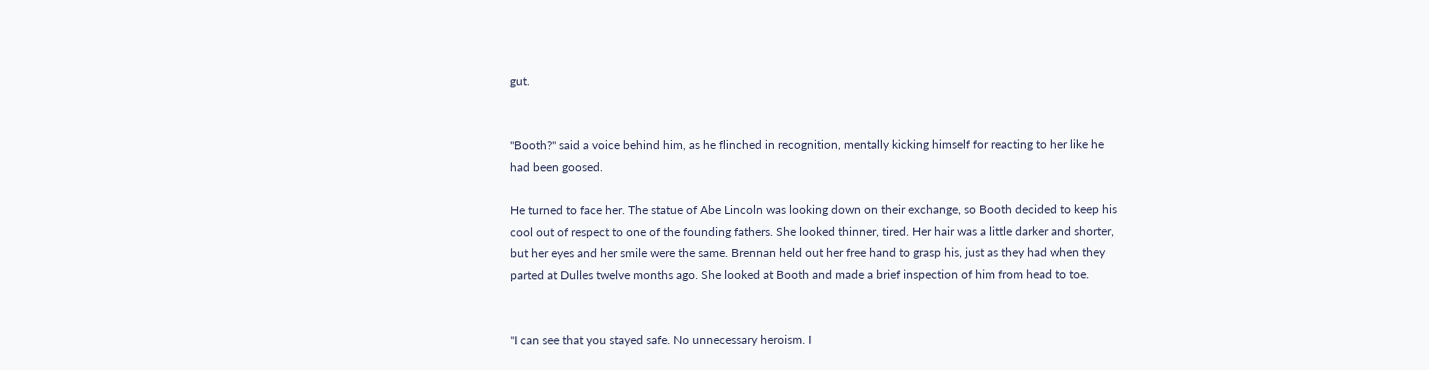gut.


"Booth?" said a voice behind him, as he flinched in recognition, mentally kicking himself for reacting to her like he had been goosed.

He turned to face her. The statue of Abe Lincoln was looking down on their exchange, so Booth decided to keep his cool out of respect to one of the founding fathers. She looked thinner, tired. Her hair was a little darker and shorter, but her eyes and her smile were the same. Brennan held out her free hand to grasp his, just as they had when they parted at Dulles twelve months ago. She looked at Booth and made a brief inspection of him from head to toe.


"I can see that you stayed safe. No unnecessary heroism. I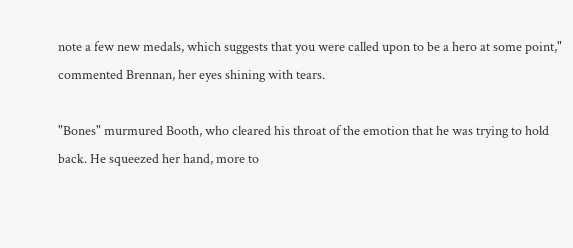note a few new medals, which suggests that you were called upon to be a hero at some point," commented Brennan, her eyes shining with tears.

"Bones" murmured Booth, who cleared his throat of the emotion that he was trying to hold back. He squeezed her hand, more to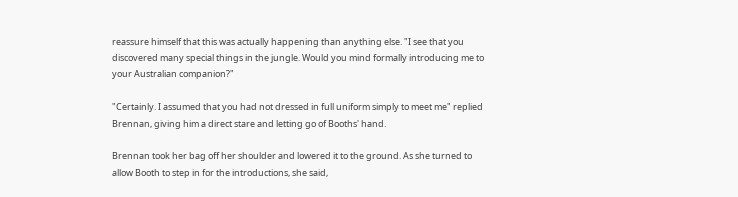reassure himself that this was actually happening than anything else. "I see that you discovered many special things in the jungle. Would you mind formally introducing me to your Australian companion?"

"Certainly. I assumed that you had not dressed in full uniform simply to meet me" replied Brennan, giving him a direct stare and letting go of Booths' hand.

Brennan took her bag off her shoulder and lowered it to the ground. As she turned to allow Booth to step in for the introductions, she said,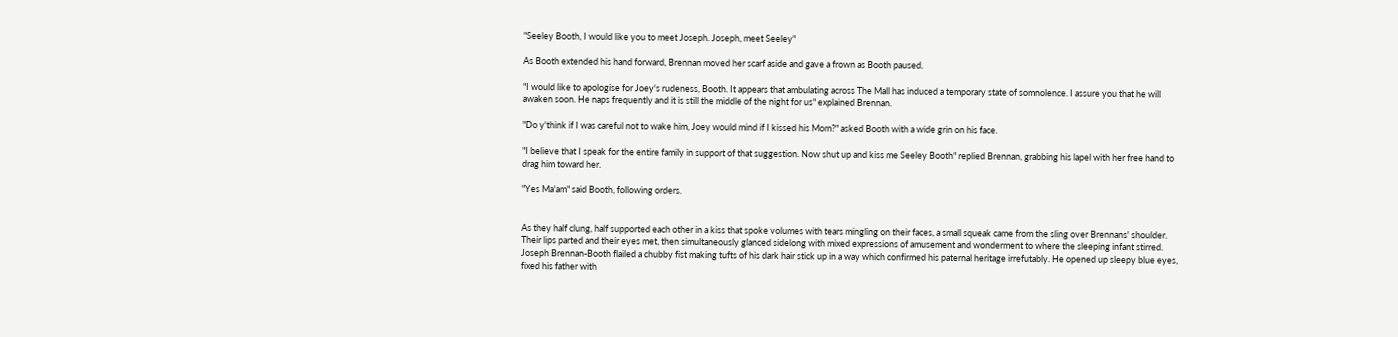"Seeley Booth, I would like you to meet Joseph. Joseph, meet Seeley"

As Booth extended his hand forward, Brennan moved her scarf aside and gave a frown as Booth paused.

"I would like to apologise for Joey's rudeness, Booth. It appears that ambulating across The Mall has induced a temporary state of somnolence. I assure you that he will awaken soon. He naps frequently and it is still the middle of the night for us" explained Brennan.

"Do y'think if I was careful not to wake him, Joey would mind if I kissed his Mom?" asked Booth with a wide grin on his face.

"I believe that I speak for the entire family in support of that suggestion. Now shut up and kiss me Seeley Booth" replied Brennan, grabbing his lapel with her free hand to drag him toward her.

"Yes Ma'am" said Booth, following orders.


As they half clung, half supported each other in a kiss that spoke volumes with tears mingling on their faces, a small squeak came from the sling over Brennans' shoulder. Their lips parted and their eyes met, then simultaneously glanced sidelong with mixed expressions of amusement and wonderment to where the sleeping infant stirred. Joseph Brennan-Booth flailed a chubby fist making tufts of his dark hair stick up in a way which confirmed his paternal heritage irrefutably. He opened up sleepy blue eyes, fixed his father with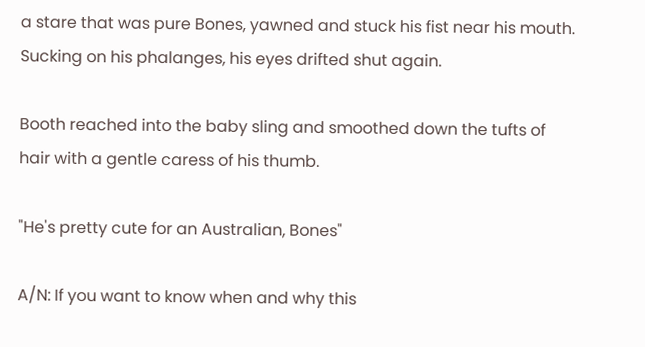a stare that was pure Bones, yawned and stuck his fist near his mouth. Sucking on his phalanges, his eyes drifted shut again.

Booth reached into the baby sling and smoothed down the tufts of hair with a gentle caress of his thumb.

"He's pretty cute for an Australian, Bones"

A/N: If you want to know when and why this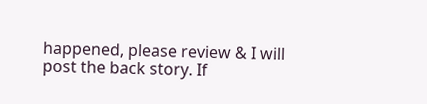happened, please review & I will post the back story. If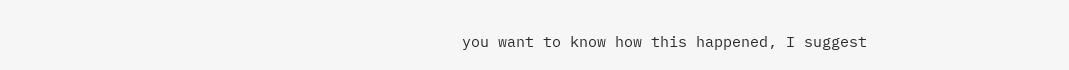you want to know how this happened, I suggest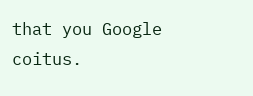that you Google coitus.